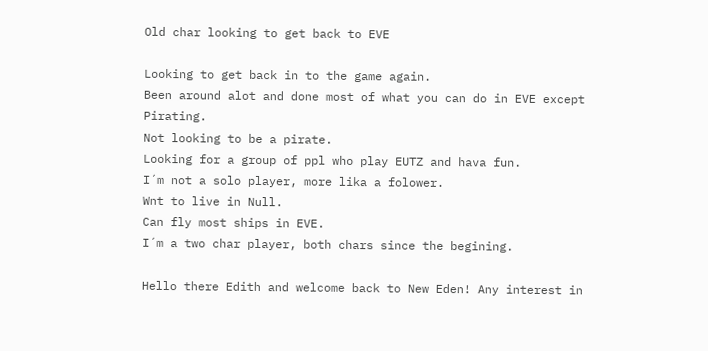Old char looking to get back to EVE

Looking to get back in to the game again.
Been around alot and done most of what you can do in EVE except Pirating.
Not looking to be a pirate.
Looking for a group of ppl who play EUTZ and hava fun.
I´m not a solo player, more lika a folower.
Wnt to live in Null.
Can fly most ships in EVE.
I´m a two char player, both chars since the begining.

Hello there Edith and welcome back to New Eden! Any interest in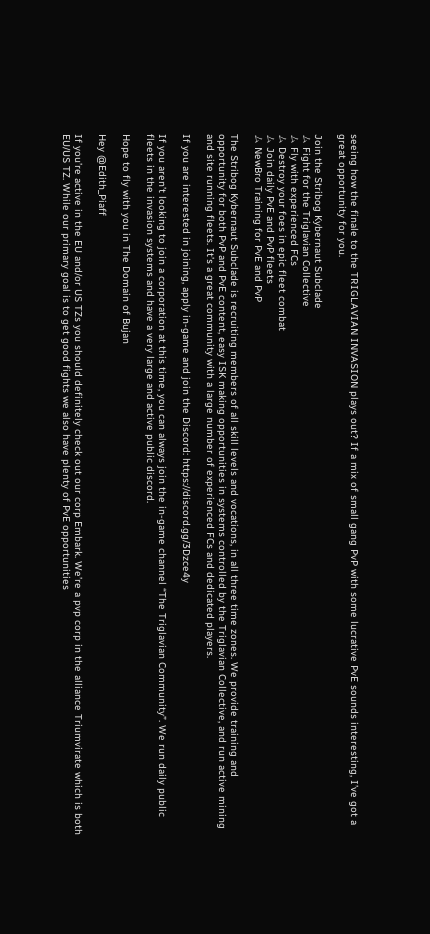seeing how the finale to the TRIGLAVIAN INVASION plays out? If a mix of small gang PvP with some lucrative PvE sounds interesting, I’ve got a great opportunity for you.

Join the Stribog Kybernaut Subclade
ム Fight for the Triglavian Collective
ム Fly with experienced FCs
ム Destroy your foes in epic fleet combat
ム Join daily PvE and PvP fleets
ム NewBro Training for PvE and PvP

The Stribog Kybernaut Subclade is recruiting members of all skill levels and vocations, in all three time zones. We provide training and opportunity for both PvP and PvE content, easy ISK making opportunities in systems controlled by the Triglavian Collective, and run active mining and site running fleets. It’s a great community with a large number of experienced FCs and dedicated players.

If you are interested in joining, apply in-game and join the Discord: https://discord.gg/3Dzce4y

If you aren’t looking to join a corporation at this time, you can always join the in-game channel “The Triglavian Community”. We run daily public fleets in the invasion systems and have a very large and active public discord.

Hope to fly with you in The Domain of Bujan

Hey @Edith_Piaff

If you’re active in the EU and/or US TZs you should definitely check out our corp Embark. We’re a pvp corp in the alliance Triumvirate which is both EU/US TZ. While our primary goal is to get good fights we also have plenty of PvE opportunities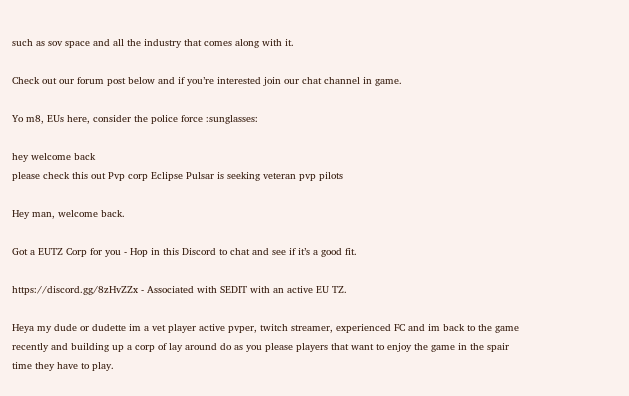such as sov space and all the industry that comes along with it.

Check out our forum post below and if you’re interested join our chat channel in game.

Yo m8, EUs here, consider the police force :sunglasses:

hey welcome back
please check this out Pvp corp Eclipse Pulsar is seeking veteran pvp pilots

Hey man, welcome back.

Got a EUTZ Corp for you - Hop in this Discord to chat and see if it’s a good fit.

https://discord.gg/8zHvZZx - Associated with SEDIT with an active EU TZ.

Heya my dude or dudette im a vet player active pvper, twitch streamer, experienced FC and im back to the game recently and building up a corp of lay around do as you please players that want to enjoy the game in the spair time they have to play.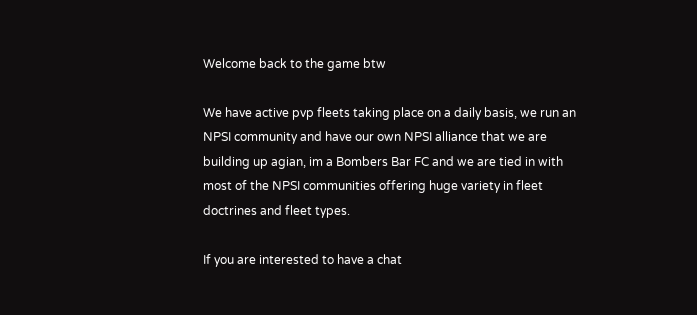Welcome back to the game btw

We have active pvp fleets taking place on a daily basis, we run an NPSI community and have our own NPSI alliance that we are building up agian, im a Bombers Bar FC and we are tied in with most of the NPSI communities offering huge variety in fleet doctrines and fleet types.

If you are interested to have a chat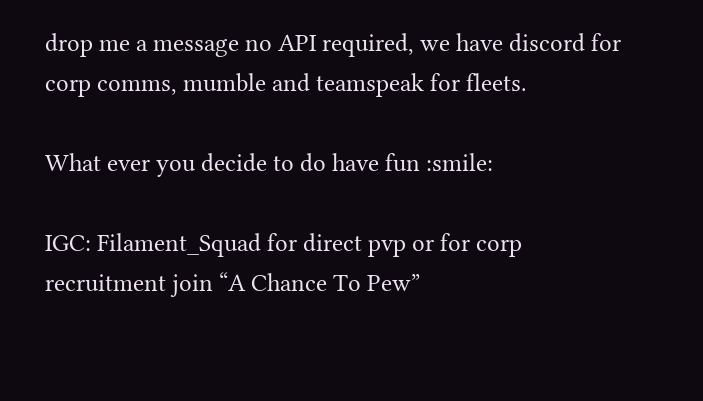drop me a message no API required, we have discord for corp comms, mumble and teamspeak for fleets.

What ever you decide to do have fun :smile:

IGC: Filament_Squad for direct pvp or for corp recruitment join “A Chance To Pew”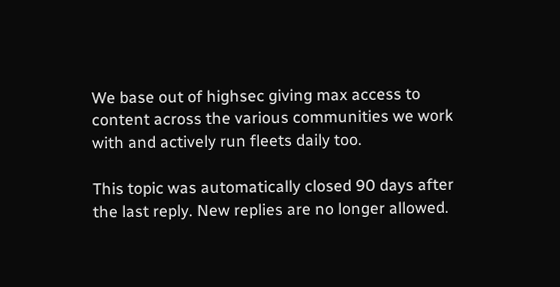We base out of highsec giving max access to content across the various communities we work with and actively run fleets daily too.

This topic was automatically closed 90 days after the last reply. New replies are no longer allowed.